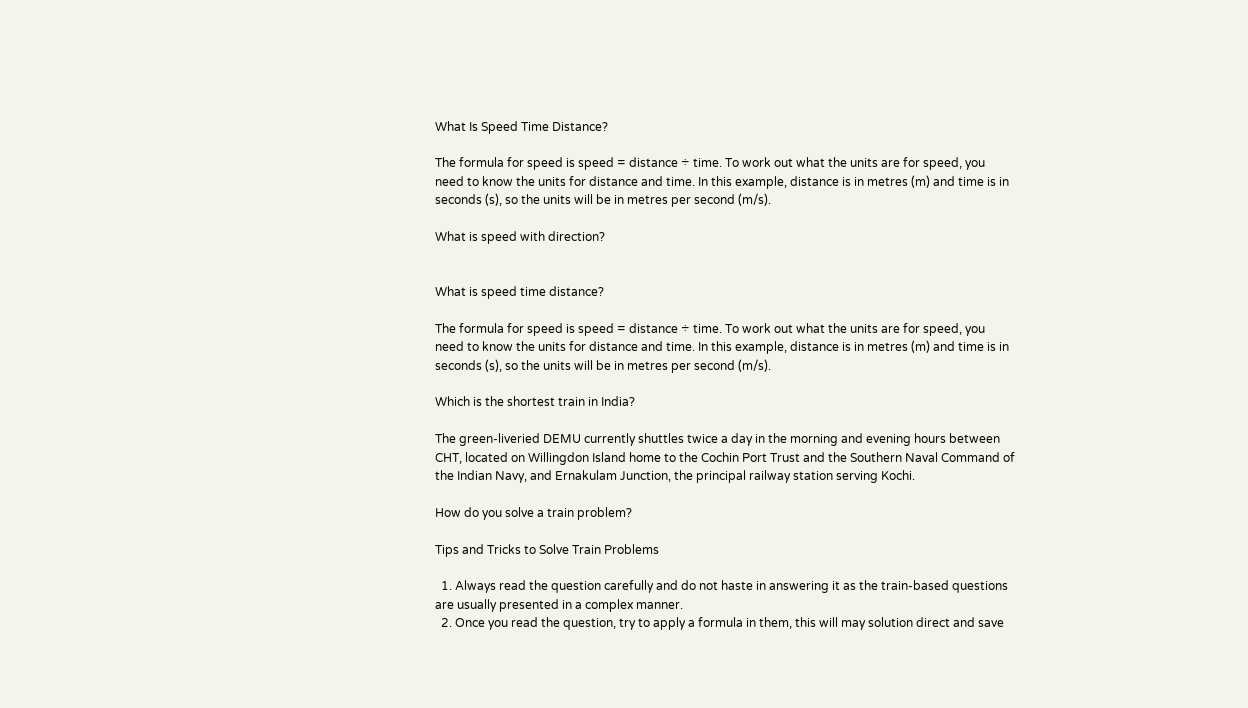What Is Speed Time Distance?

The formula for speed is speed = distance ÷ time. To work out what the units are for speed, you need to know the units for distance and time. In this example, distance is in metres (m) and time is in seconds (s), so the units will be in metres per second (m/s).

What is speed with direction?


What is speed time distance?

The formula for speed is speed = distance ÷ time. To work out what the units are for speed, you need to know the units for distance and time. In this example, distance is in metres (m) and time is in seconds (s), so the units will be in metres per second (m/s).

Which is the shortest train in India?

The green-liveried DEMU currently shuttles twice a day in the morning and evening hours between CHT, located on Willingdon Island home to the Cochin Port Trust and the Southern Naval Command of the Indian Navy, and Ernakulam Junction, the principal railway station serving Kochi.

How do you solve a train problem?

Tips and Tricks to Solve Train Problems

  1. Always read the question carefully and do not haste in answering it as the train-based questions are usually presented in a complex manner.
  2. Once you read the question, try to apply a formula in them, this will may solution direct and save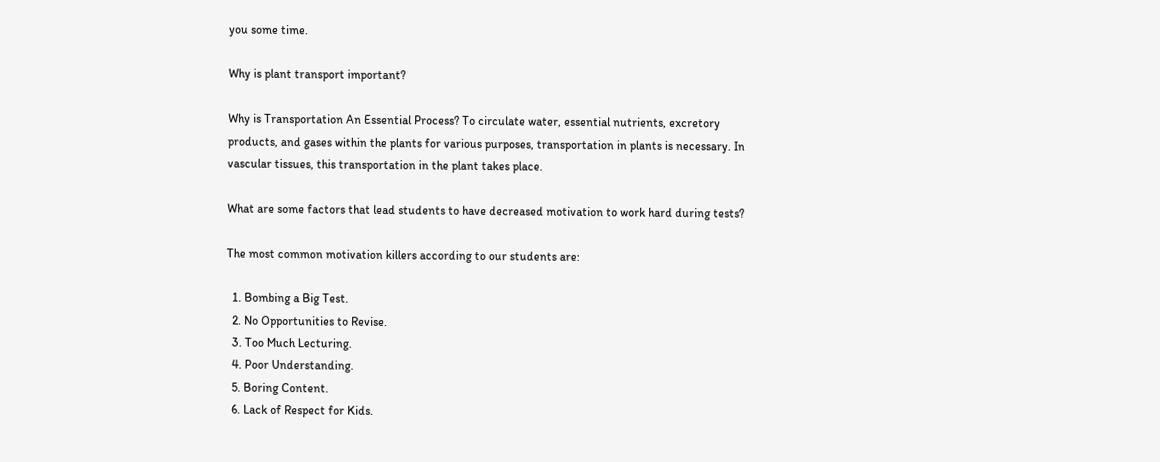you some time.

Why is plant transport important?

Why is Transportation An Essential Process? To circulate water, essential nutrients, excretory products, and gases within the plants for various purposes, transportation in plants is necessary. In vascular tissues, this transportation in the plant takes place.

What are some factors that lead students to have decreased motivation to work hard during tests?

The most common motivation killers according to our students are:

  1. Bombing a Big Test.
  2. No Opportunities to Revise.
  3. Too Much Lecturing.
  4. Poor Understanding.
  5. Boring Content.
  6. Lack of Respect for Kids.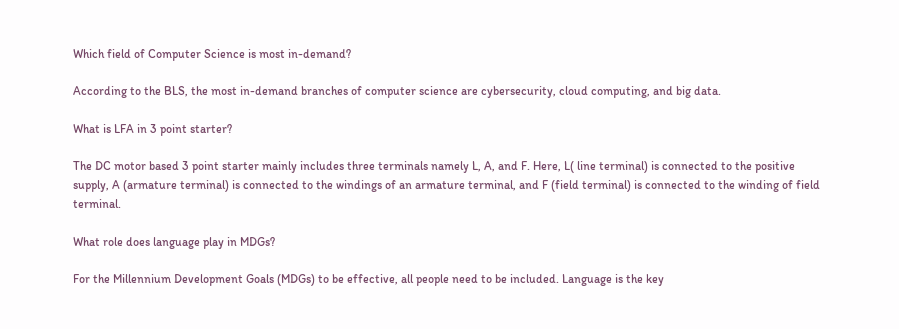Which field of Computer Science is most in-demand?

According to the BLS, the most in-demand branches of computer science are cybersecurity, cloud computing, and big data.

What is LFA in 3 point starter?

The DC motor based 3 point starter mainly includes three terminals namely L, A, and F. Here, L( line terminal) is connected to the positive supply, A (armature terminal) is connected to the windings of an armature terminal, and F (field terminal) is connected to the winding of field terminal.

What role does language play in MDGs?

For the Millennium Development Goals (MDGs) to be effective, all people need to be included. Language is the key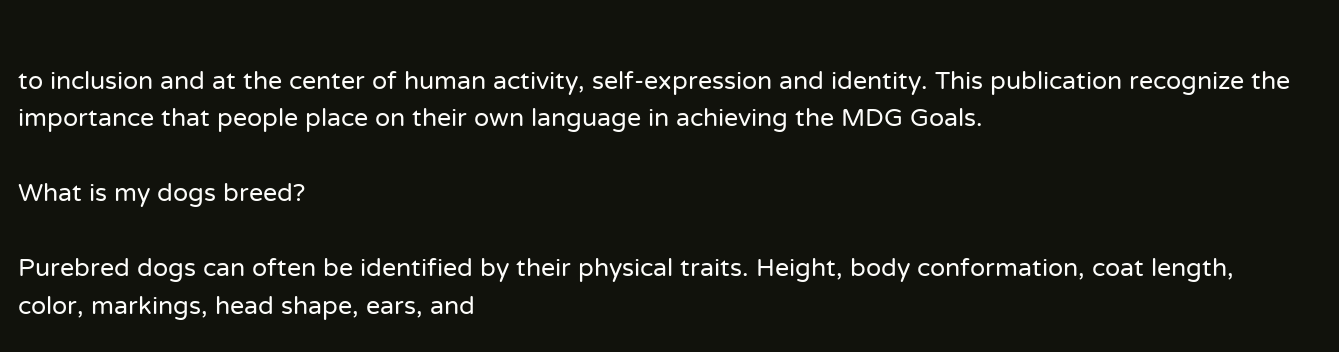to inclusion and at the center of human activity, self-expression and identity. This publication recognize the importance that people place on their own language in achieving the MDG Goals.

What is my dogs breed?

Purebred dogs can often be identified by their physical traits. Height, body conformation, coat length, color, markings, head shape, ears, and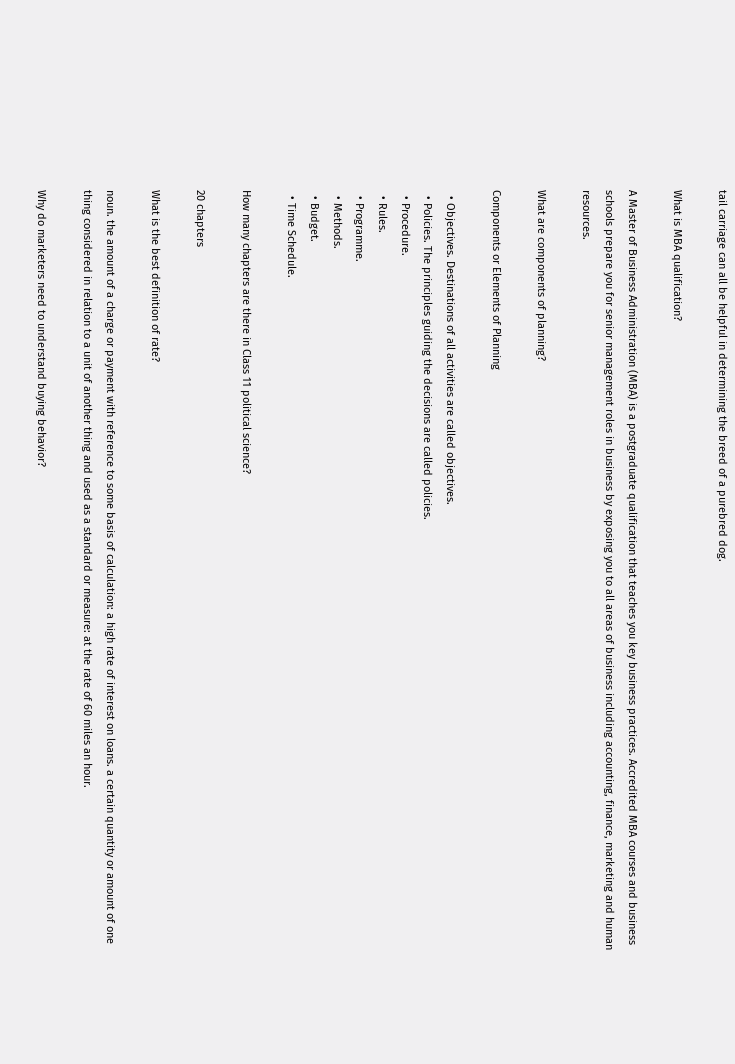tail carriage can all be helpful in determining the breed of a purebred dog.

What is MBA qualification?

A Master of Business Administration (MBA) is a postgraduate qualification that teaches you key business practices. Accredited MBA courses and business schools prepare you for senior management roles in business by exposing you to all areas of business including accounting, finance, marketing and human resources.

What are components of planning?

Components or Elements of Planning

  • Objectives. Destinations of all activities are called objectives.
  • Policies. The principles guiding the decisions are called policies.
  • Procedure.
  • Rules.
  • Programme.
  • Methods.
  • Budget.
  • Time Schedule.

How many chapters are there in Class 11 political science?

20 chapters

What is the best definition of rate?

noun. the amount of a charge or payment with reference to some basis of calculation: a high rate of interest on loans. a certain quantity or amount of one thing considered in relation to a unit of another thing and used as a standard or measure: at the rate of 60 miles an hour.

Why do marketers need to understand buying behavior?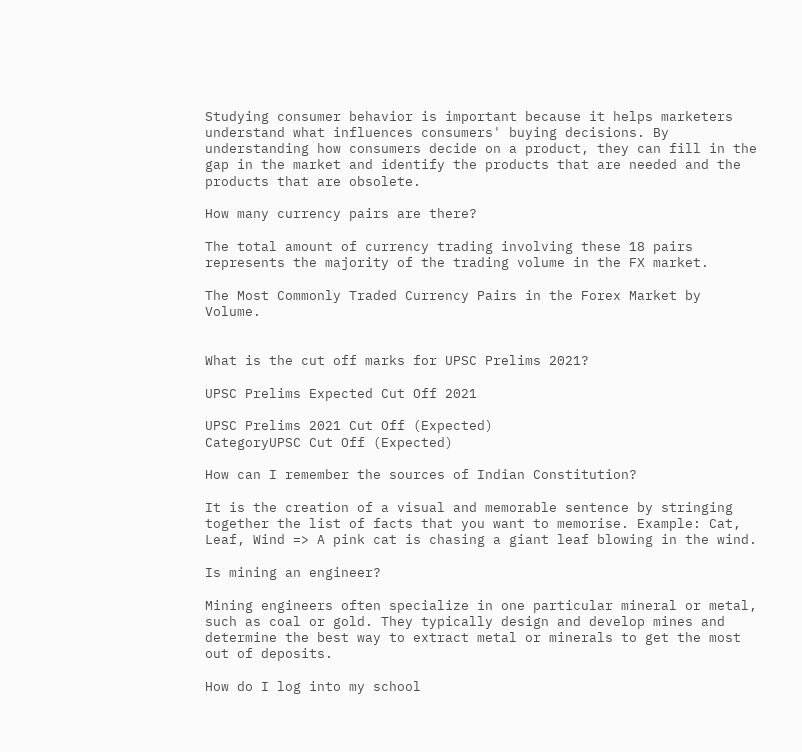Studying consumer behavior is important because it helps marketers understand what influences consumers' buying decisions. By understanding how consumers decide on a product, they can fill in the gap in the market and identify the products that are needed and the products that are obsolete.

How many currency pairs are there?

The total amount of currency trading involving these 18 pairs represents the majority of the trading volume in the FX market.

The Most Commonly Traded Currency Pairs in the Forex Market by Volume.


What is the cut off marks for UPSC Prelims 2021?

UPSC Prelims Expected Cut Off 2021

UPSC Prelims 2021 Cut Off (Expected)
CategoryUPSC Cut Off (Expected)

How can I remember the sources of Indian Constitution?

It is the creation of a visual and memorable sentence by stringing together the list of facts that you want to memorise. Example: Cat, Leaf, Wind => A pink cat is chasing a giant leaf blowing in the wind.

Is mining an engineer?

Mining engineers often specialize in one particular mineral or metal, such as coal or gold. They typically design and develop mines and determine the best way to extract metal or minerals to get the most out of deposits.

How do I log into my school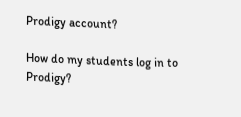Prodigy account?

How do my students log in to Prodigy?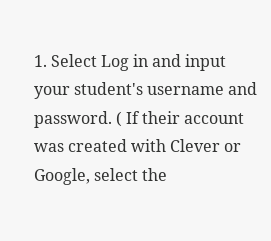1. Select Log in and input your student's username and password. ( If their account was created with Clever or Google, select the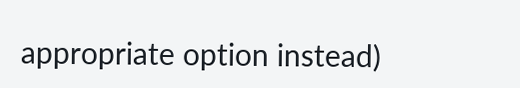appropriate option instead)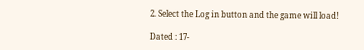2. Select the Log in button and the game will load!

Dated : 17-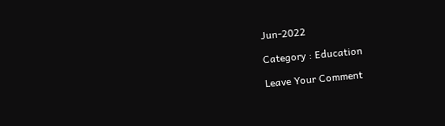Jun-2022

Category : Education

Leave Your Comment